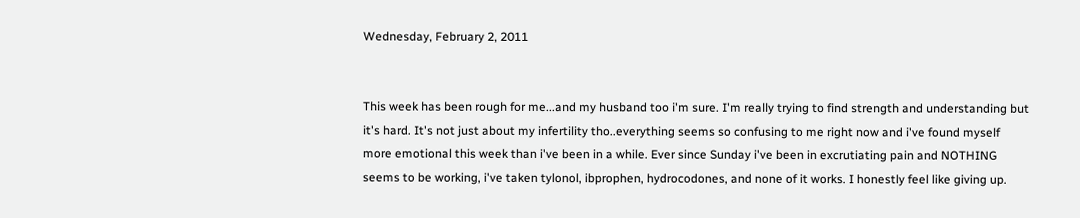Wednesday, February 2, 2011


This week has been rough for me...and my husband too i'm sure. I'm really trying to find strength and understanding but it's hard. It's not just about my infertility tho..everything seems so confusing to me right now and i've found myself more emotional this week than i've been in a while. Ever since Sunday i've been in excrutiating pain and NOTHING seems to be working, i've taken tylonol, ibprophen, hydrocodones, and none of it works. I honestly feel like giving up.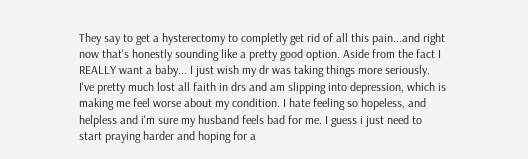They say to get a hysterectomy to completly get rid of all this pain...and right now that's honestly sounding like a pretty good option. Aside from the fact I REALLY want a baby... I just wish my dr was taking things more seriously. I've pretty much lost all faith in drs and am slipping into depression, which is making me feel worse about my condition. I hate feeling so hopeless, and helpless and i'm sure my husband feels bad for me. I guess i just need to start praying harder and hoping for a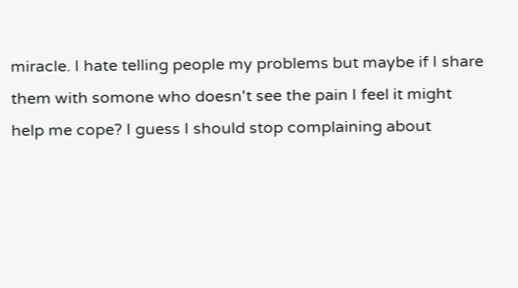miracle. I hate telling people my problems but maybe if I share them with somone who doesn't see the pain I feel it might help me cope? I guess I should stop complaining about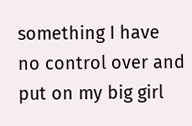something I have no control over and put on my big girl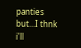panties but...I thnk i'll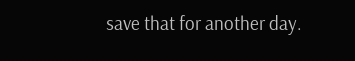save that for another day.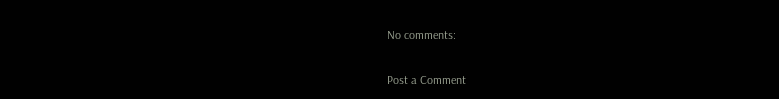No comments:

Post a Comment